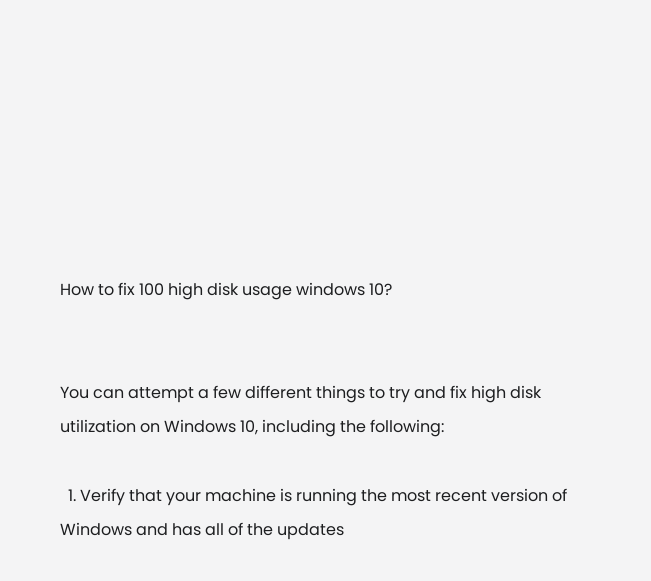How to fix 100 high disk usage windows 10?


You can attempt a few different things to try and fix high disk utilization on Windows 10, including the following:

  1. Verify that your machine is running the most recent version of Windows and has all of the updates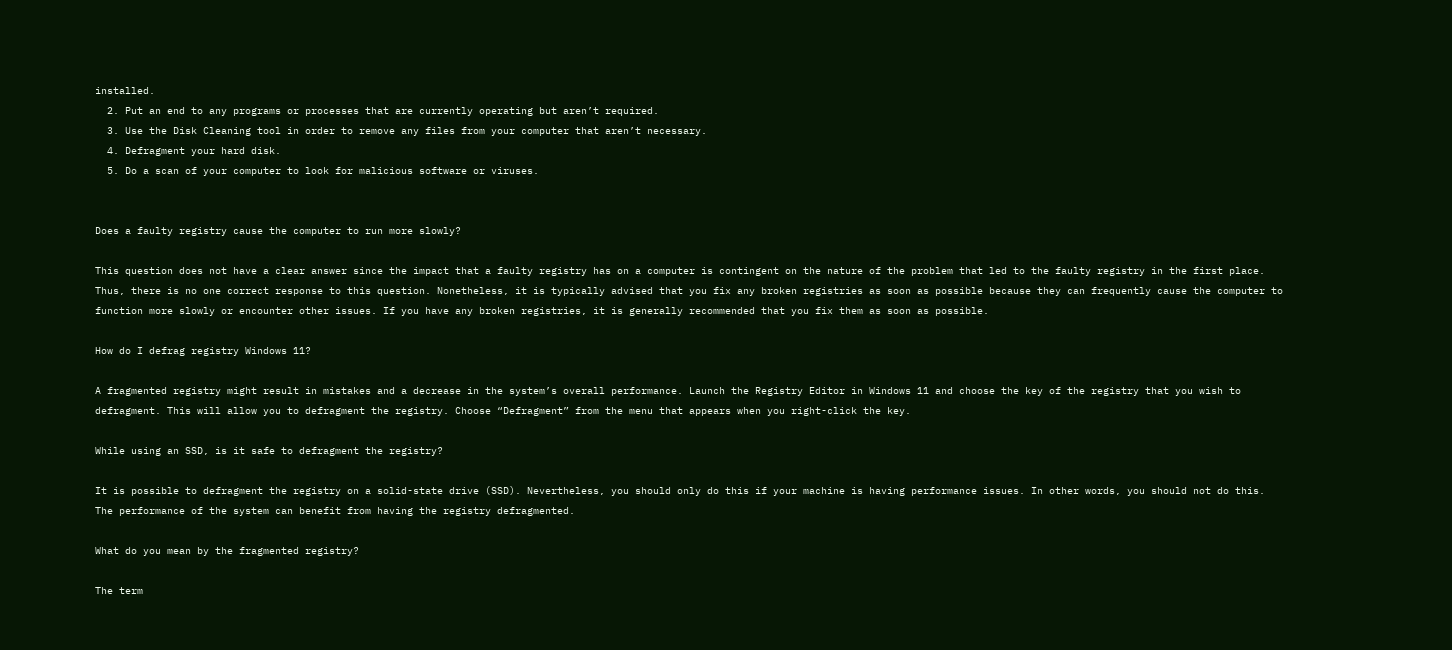installed.
  2. Put an end to any programs or processes that are currently operating but aren’t required.
  3. Use the Disk Cleaning tool in order to remove any files from your computer that aren’t necessary.
  4. Defragment your hard disk.
  5. Do a scan of your computer to look for malicious software or viruses.


Does a faulty registry cause the computer to run more slowly?

This question does not have a clear answer since the impact that a faulty registry has on a computer is contingent on the nature of the problem that led to the faulty registry in the first place. Thus, there is no one correct response to this question. Nonetheless, it is typically advised that you fix any broken registries as soon as possible because they can frequently cause the computer to function more slowly or encounter other issues. If you have any broken registries, it is generally recommended that you fix them as soon as possible.

How do I defrag registry Windows 11?

A fragmented registry might result in mistakes and a decrease in the system’s overall performance. Launch the Registry Editor in Windows 11 and choose the key of the registry that you wish to defragment. This will allow you to defragment the registry. Choose “Defragment” from the menu that appears when you right-click the key.

While using an SSD, is it safe to defragment the registry?

It is possible to defragment the registry on a solid-state drive (SSD). Nevertheless, you should only do this if your machine is having performance issues. In other words, you should not do this. The performance of the system can benefit from having the registry defragmented.

What do you mean by the fragmented registry?

The term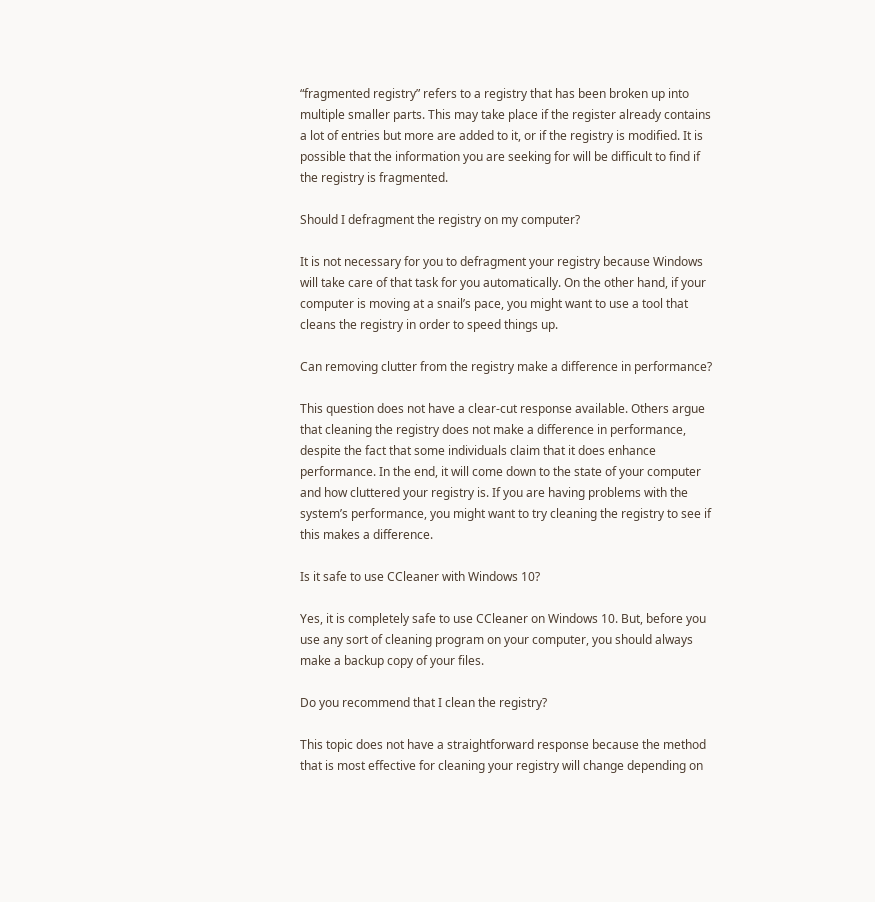“fragmented registry” refers to a registry that has been broken up into multiple smaller parts. This may take place if the register already contains a lot of entries but more are added to it, or if the registry is modified. It is possible that the information you are seeking for will be difficult to find if the registry is fragmented.

Should I defragment the registry on my computer?

It is not necessary for you to defragment your registry because Windows will take care of that task for you automatically. On the other hand, if your computer is moving at a snail’s pace, you might want to use a tool that cleans the registry in order to speed things up.

Can removing clutter from the registry make a difference in performance?

This question does not have a clear-cut response available. Others argue that cleaning the registry does not make a difference in performance, despite the fact that some individuals claim that it does enhance performance. In the end, it will come down to the state of your computer and how cluttered your registry is. If you are having problems with the system’s performance, you might want to try cleaning the registry to see if this makes a difference.

Is it safe to use CCleaner with Windows 10?

Yes, it is completely safe to use CCleaner on Windows 10. But, before you use any sort of cleaning program on your computer, you should always make a backup copy of your files.

Do you recommend that I clean the registry?

This topic does not have a straightforward response because the method that is most effective for cleaning your registry will change depending on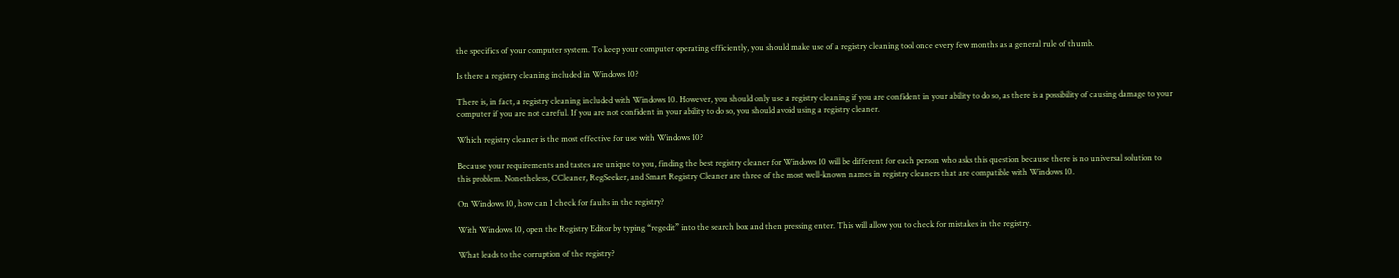the specifics of your computer system. To keep your computer operating efficiently, you should make use of a registry cleaning tool once every few months as a general rule of thumb.

Is there a registry cleaning included in Windows 10?

There is, in fact, a registry cleaning included with Windows 10. However, you should only use a registry cleaning if you are confident in your ability to do so, as there is a possibility of causing damage to your computer if you are not careful. If you are not confident in your ability to do so, you should avoid using a registry cleaner.

Which registry cleaner is the most effective for use with Windows 10?

Because your requirements and tastes are unique to you, finding the best registry cleaner for Windows 10 will be different for each person who asks this question because there is no universal solution to this problem. Nonetheless, CCleaner, RegSeeker, and Smart Registry Cleaner are three of the most well-known names in registry cleaners that are compatible with Windows 10.

On Windows 10, how can I check for faults in the registry?

With Windows 10, open the Registry Editor by typing “regedit” into the search box and then pressing enter. This will allow you to check for mistakes in the registry.

What leads to the corruption of the registry?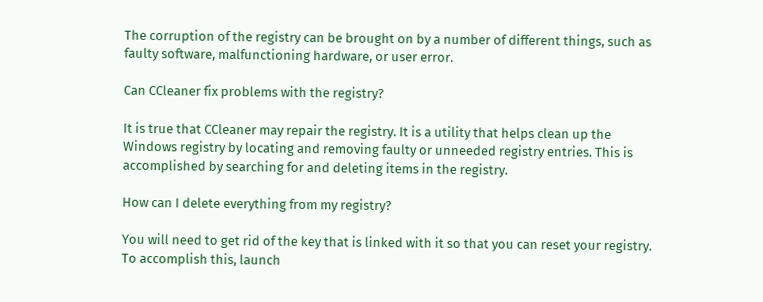The corruption of the registry can be brought on by a number of different things, such as faulty software, malfunctioning hardware, or user error.

Can CCleaner fix problems with the registry?

It is true that CCleaner may repair the registry. It is a utility that helps clean up the Windows registry by locating and removing faulty or unneeded registry entries. This is accomplished by searching for and deleting items in the registry.

How can I delete everything from my registry?

You will need to get rid of the key that is linked with it so that you can reset your registry. To accomplish this, launch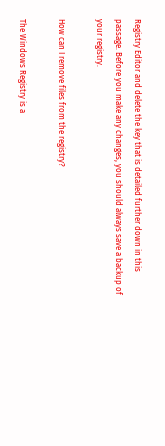Registry Editor and delete the key that is detailed further down in this passage. Before you make any changes, you should always save a backup of your registry.

How can I remove files from the registry?

The Windows Registry is a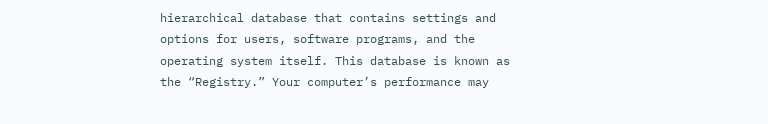hierarchical database that contains settings and options for users, software programs, and the operating system itself. This database is known as the “Registry.” Your computer’s performance may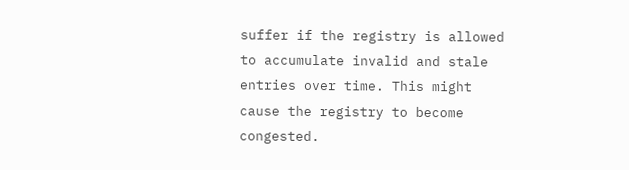suffer if the registry is allowed to accumulate invalid and stale entries over time. This might cause the registry to become congested.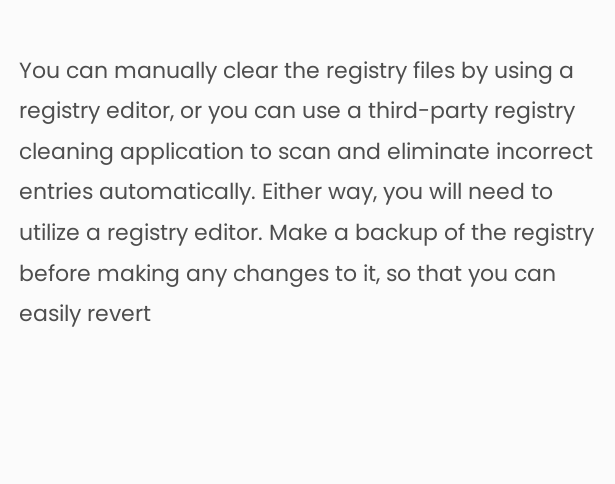You can manually clear the registry files by using a registry editor, or you can use a third-party registry cleaning application to scan and eliminate incorrect entries automatically. Either way, you will need to utilize a registry editor. Make a backup of the registry before making any changes to it, so that you can easily revert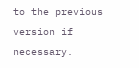to the previous version if necessary.